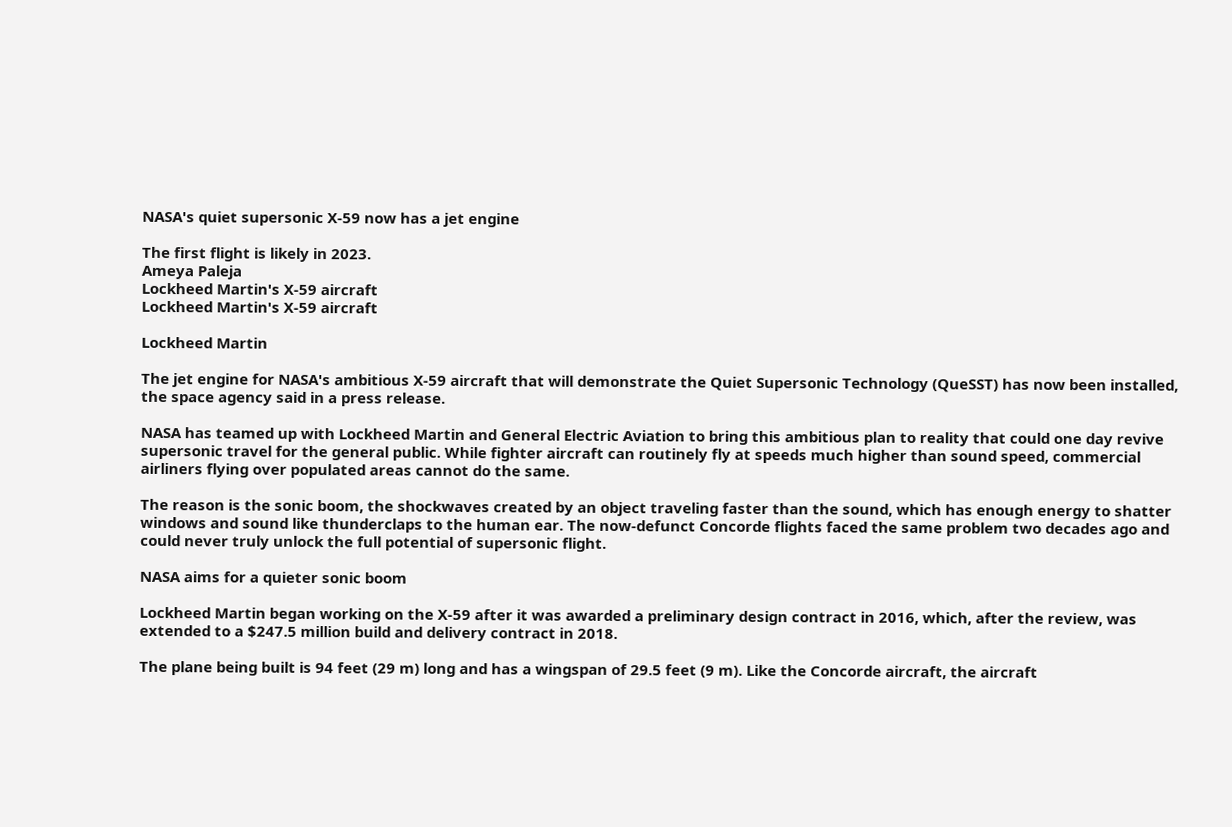NASA's quiet supersonic X-59 now has a jet engine

The first flight is likely in 2023.
Ameya Paleja
Lockheed Martin's X-59 aircraft
Lockheed Martin's X-59 aircraft

Lockheed Martin

The jet engine for NASA's ambitious X-59 aircraft that will demonstrate the Quiet Supersonic Technology (QueSST) has now been installed, the space agency said in a press release.

NASA has teamed up with Lockheed Martin and General Electric Aviation to bring this ambitious plan to reality that could one day revive supersonic travel for the general public. While fighter aircraft can routinely fly at speeds much higher than sound speed, commercial airliners flying over populated areas cannot do the same.

The reason is the sonic boom, the shockwaves created by an object traveling faster than the sound, which has enough energy to shatter windows and sound like thunderclaps to the human ear. The now-defunct Concorde flights faced the same problem two decades ago and could never truly unlock the full potential of supersonic flight.

NASA aims for a quieter sonic boom

Lockheed Martin began working on the X-59 after it was awarded a preliminary design contract in 2016, which, after the review, was extended to a $247.5 million build and delivery contract in 2018.

The plane being built is 94 feet (29 m) long and has a wingspan of 29.5 feet (9 m). Like the Concorde aircraft, the aircraft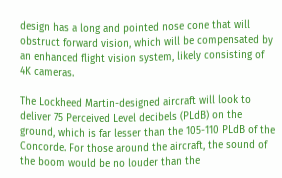design has a long and pointed nose cone that will obstruct forward vision, which will be compensated by an enhanced flight vision system, likely consisting of 4K cameras.

The Lockheed Martin-designed aircraft will look to deliver 75 Perceived Level decibels (PLdB) on the ground, which is far lesser than the 105-110 PLdB of the Concorde. For those around the aircraft, the sound of the boom would be no louder than the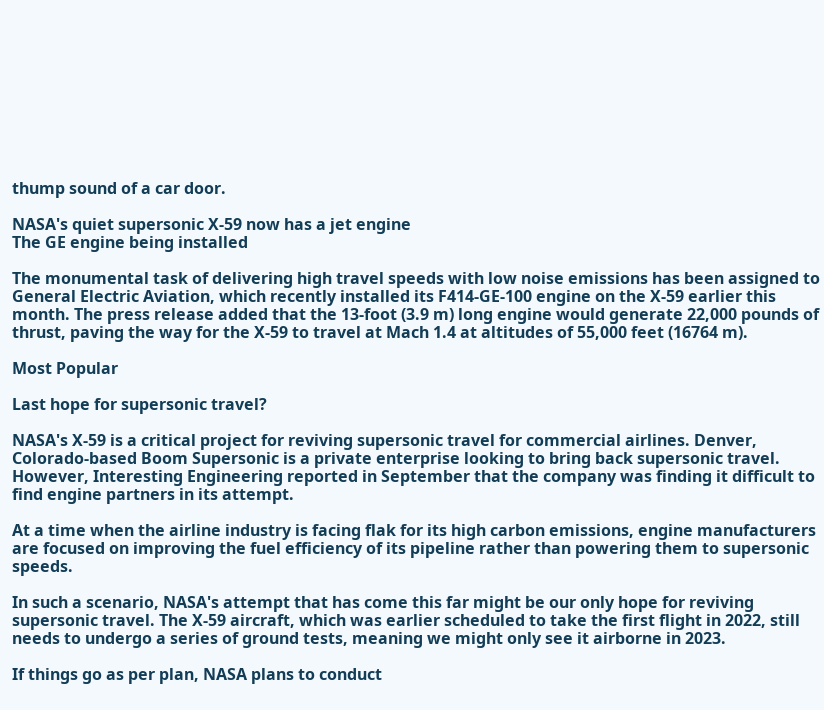thump sound of a car door.

NASA's quiet supersonic X-59 now has a jet engine
The GE engine being installed

The monumental task of delivering high travel speeds with low noise emissions has been assigned to General Electric Aviation, which recently installed its F414-GE-100 engine on the X-59 earlier this month. The press release added that the 13-foot (3.9 m) long engine would generate 22,000 pounds of thrust, paving the way for the X-59 to travel at Mach 1.4 at altitudes of 55,000 feet (16764 m).

Most Popular

Last hope for supersonic travel?

NASA's X-59 is a critical project for reviving supersonic travel for commercial airlines. Denver, Colorado-based Boom Supersonic is a private enterprise looking to bring back supersonic travel. However, Interesting Engineering reported in September that the company was finding it difficult to find engine partners in its attempt.

At a time when the airline industry is facing flak for its high carbon emissions, engine manufacturers are focused on improving the fuel efficiency of its pipeline rather than powering them to supersonic speeds.

In such a scenario, NASA's attempt that has come this far might be our only hope for reviving supersonic travel. The X-59 aircraft, which was earlier scheduled to take the first flight in 2022, still needs to undergo a series of ground tests, meaning we might only see it airborne in 2023.

If things go as per plan, NASA plans to conduct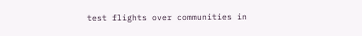test flights over communities in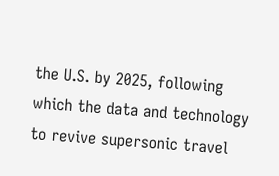the U.S. by 2025, following which the data and technology to revive supersonic travel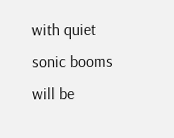with quiet sonic booms will be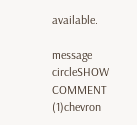available.

message circleSHOW COMMENT (1)chevron